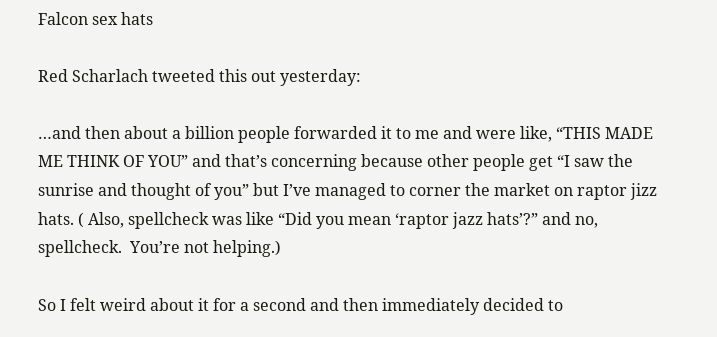Falcon sex hats

Red Scharlach tweeted this out yesterday:

…and then about a billion people forwarded it to me and were like, “THIS MADE ME THINK OF YOU” and that’s concerning because other people get “I saw the sunrise and thought of you” but I’ve managed to corner the market on raptor jizz hats. ( Also, spellcheck was like “Did you mean ‘raptor jazz hats’?” and no, spellcheck.  You’re not helping.)

So I felt weird about it for a second and then immediately decided to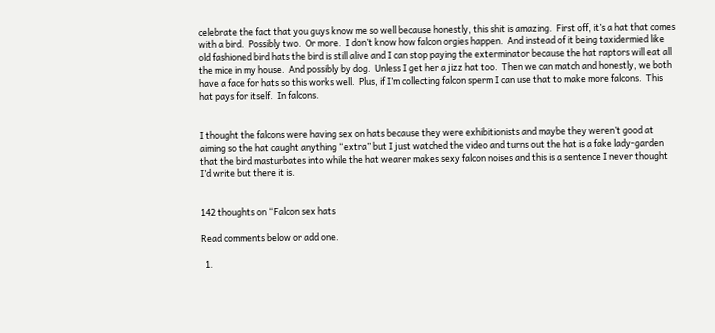celebrate the fact that you guys know me so well because honestly, this shit is amazing.  First off, it’s a hat that comes with a bird.  Possibly two.  Or more.  I don’t know how falcon orgies happen.  And instead of it being taxidermied like old fashioned bird hats the bird is still alive and I can stop paying the exterminator because the hat raptors will eat all the mice in my house.  And possibly by dog.  Unless I get her a jizz hat too.  Then we can match and honestly, we both have a face for hats so this works well.  Plus, if I’m collecting falcon sperm I can use that to make more falcons.  This hat pays for itself.  In falcons.


I thought the falcons were having sex on hats because they were exhibitionists and maybe they weren’t good at aiming so the hat caught anything “extra” but I just watched the video and turns out the hat is a fake lady-garden that the bird masturbates into while the hat wearer makes sexy falcon noises and this is a sentence I never thought I’d write but there it is.


142 thoughts on “Falcon sex hats

Read comments below or add one.

  1.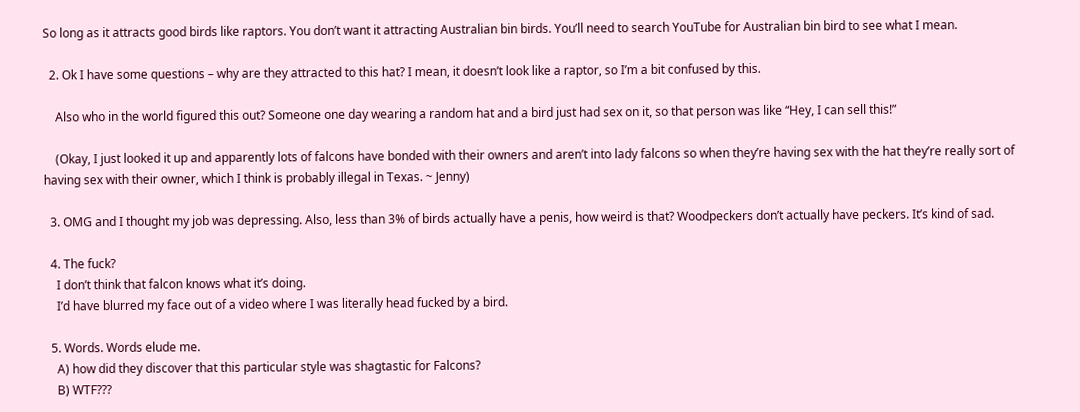So long as it attracts good birds like raptors. You don’t want it attracting Australian bin birds. You’ll need to search YouTube for Australian bin bird to see what I mean.

  2. Ok I have some questions – why are they attracted to this hat? I mean, it doesn’t look like a raptor, so I’m a bit confused by this.

    Also who in the world figured this out? Someone one day wearing a random hat and a bird just had sex on it, so that person was like “Hey, I can sell this!”

    (Okay, I just looked it up and apparently lots of falcons have bonded with their owners and aren’t into lady falcons so when they’re having sex with the hat they’re really sort of having sex with their owner, which I think is probably illegal in Texas. ~ Jenny)

  3. OMG and I thought my job was depressing. Also, less than 3% of birds actually have a penis, how weird is that? Woodpeckers don’t actually have peckers. It’s kind of sad.

  4. The fuck?
    I don’t think that falcon knows what it’s doing.
    I’d have blurred my face out of a video where I was literally head fucked by a bird.

  5. Words. Words elude me.
    A) how did they discover that this particular style was shagtastic for Falcons?
    B) WTF???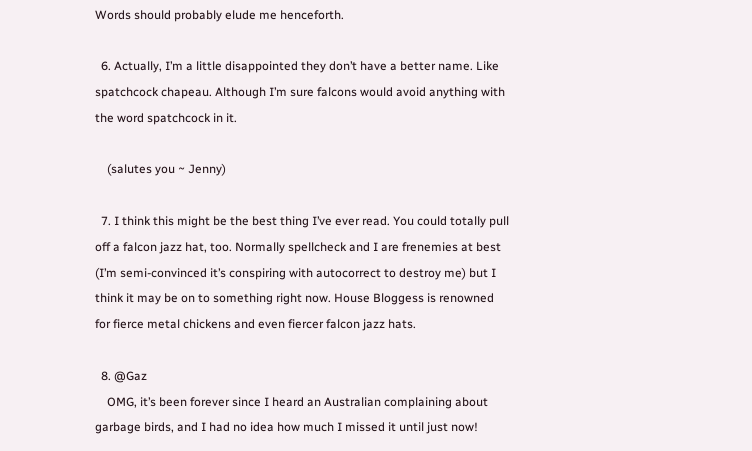Words should probably elude me henceforth.

  6. Actually, I’m a little disappointed they don’t have a better name. Like spatchcock chapeau. Although I’m sure falcons would avoid anything with the word spatchcock in it.

    (salutes you ~ Jenny)

  7. I think this might be the best thing I’ve ever read. You could totally pull off a falcon jazz hat, too. Normally spellcheck and I are frenemies at best (I’m semi-convinced it’s conspiring with autocorrect to destroy me) but I think it may be on to something right now. House Bloggess is renowned for fierce metal chickens and even fiercer falcon jazz hats.

  8. @Gaz
    OMG, it’s been forever since I heard an Australian complaining about garbage birds, and I had no idea how much I missed it until just now!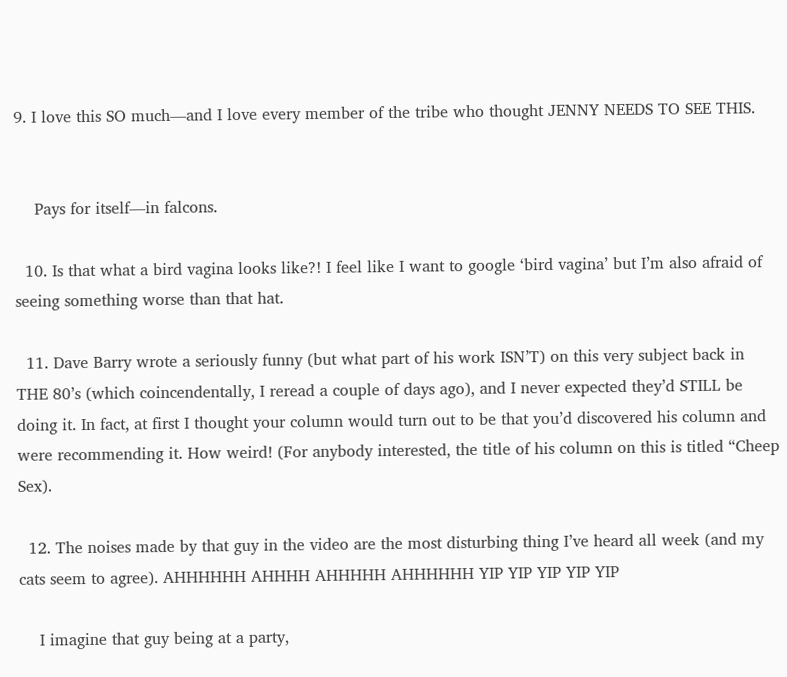9. I love this SO much—and I love every member of the tribe who thought JENNY NEEDS TO SEE THIS.


    Pays for itself—in falcons.

  10. Is that what a bird vagina looks like?! I feel like I want to google ‘bird vagina’ but I’m also afraid of seeing something worse than that hat.

  11. Dave Barry wrote a seriously funny (but what part of his work ISN’T) on this very subject back in THE 80’s (which coincendentally, I reread a couple of days ago), and I never expected they’d STILL be doing it. In fact, at first I thought your column would turn out to be that you’d discovered his column and were recommending it. How weird! (For anybody interested, the title of his column on this is titled “Cheep Sex).

  12. The noises made by that guy in the video are the most disturbing thing I’ve heard all week (and my cats seem to agree). AHHHHHH AHHHH AHHHHH AHHHHHH YIP YIP YIP YIP YIP

    I imagine that guy being at a party,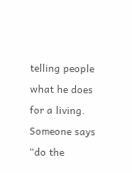telling people what he does for a living. Someone says “do the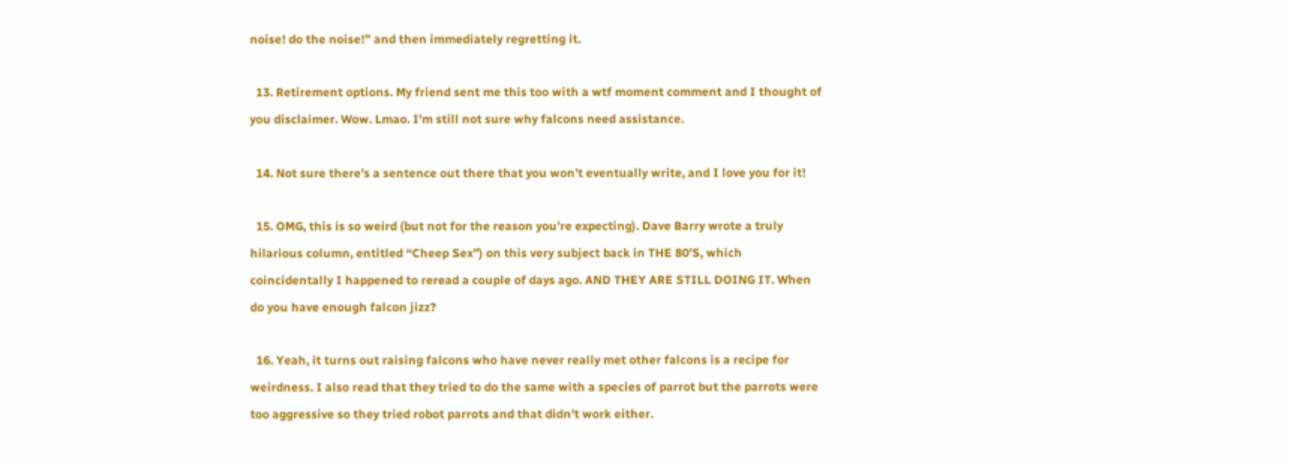noise! do the noise!” and then immediately regretting it.

  13. Retirement options. My friend sent me this too with a wtf moment comment and I thought of you disclaimer. Wow. Lmao. I’m still not sure why falcons need assistance.

  14. Not sure there’s a sentence out there that you won’t eventually write, and I love you for it!

  15. OMG, this is so weird (but not for the reason you’re expecting). Dave Barry wrote a truly hilarious column, entitled “Cheep Sex”) on this very subject back in THE 80’S, which coincidentally I happened to reread a couple of days ago. AND THEY ARE STILL DOING IT. When do you have enough falcon jizz?

  16. Yeah, it turns out raising falcons who have never really met other falcons is a recipe for weirdness. I also read that they tried to do the same with a species of parrot but the parrots were too aggressive so they tried robot parrots and that didn’t work either.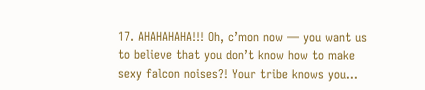17. AHAHAHAHA!!! Oh, c’mon now — you want us to believe that you don’t know how to make sexy falcon noises?! Your tribe knows you…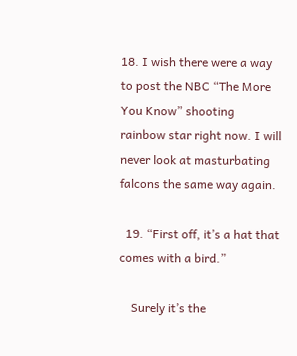18. I wish there were a way to post the NBC “The More You Know” shooting rainbow star right now. I will never look at masturbating falcons the same way again.

  19. “First off, it’s a hat that comes with a bird.”

    Surely it’s the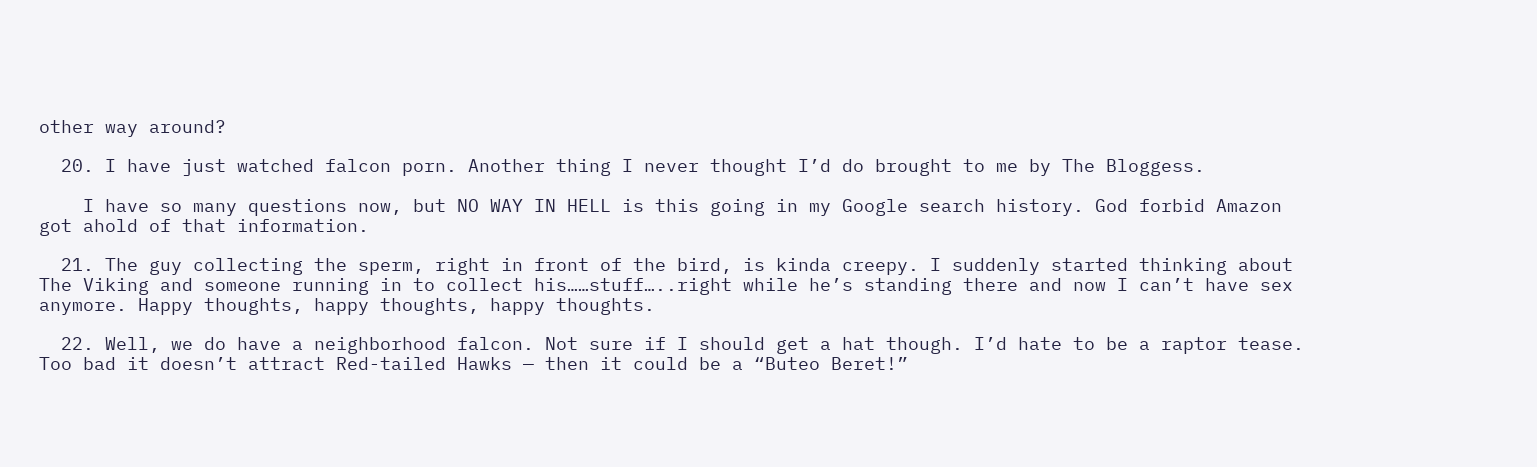other way around?

  20. I have just watched falcon porn. Another thing I never thought I’d do brought to me by The Bloggess.

    I have so many questions now, but NO WAY IN HELL is this going in my Google search history. God forbid Amazon got ahold of that information.

  21. The guy collecting the sperm, right in front of the bird, is kinda creepy. I suddenly started thinking about The Viking and someone running in to collect his……stuff…..right while he’s standing there and now I can’t have sex anymore. Happy thoughts, happy thoughts, happy thoughts.

  22. Well, we do have a neighborhood falcon. Not sure if I should get a hat though. I’d hate to be a raptor tease. Too bad it doesn’t attract Red-tailed Hawks — then it could be a “Buteo Beret!”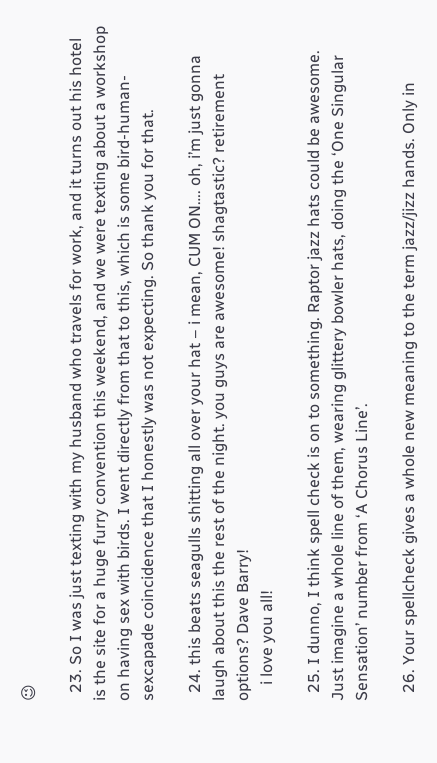😉

  23. So I was just texting with my husband who travels for work, and it turns out his hotel is the site for a huge furry convention this weekend, and we were texting about a workshop on having sex with birds. I went directly from that to this, which is some bird-human-sexcapade coincidence that I honestly was not expecting. So thank you for that.

  24. this beats seagulls shitting all over your hat – i mean, CUM ON…. oh, i’m just gonna laugh about this the rest of the night. you guys are awesome! shagtastic? retirement options? Dave Barry!
    i love you all!

  25. I dunno, I think spell check is on to something. Raptor jazz hats could be awesome. Just imagine a whole line of them, wearing glittery bowler hats, doing the ‘One Singular Sensation’ number from ‘A Chorus Line’.

  26. Your spellcheck gives a whole new meaning to the term jazz/jizz hands. Only in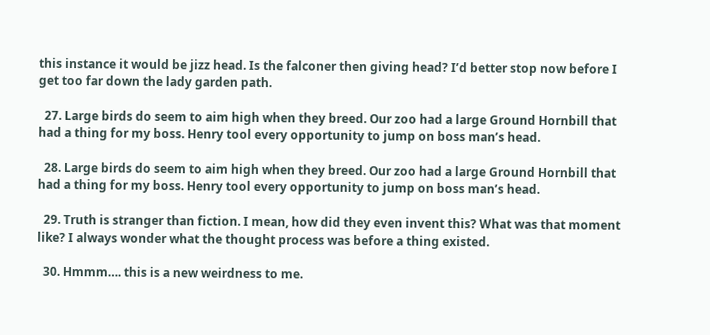this instance it would be jizz head. Is the falconer then giving head? I’d better stop now before I get too far down the lady garden path.

  27. Large birds do seem to aim high when they breed. Our zoo had a large Ground Hornbill that had a thing for my boss. Henry tool every opportunity to jump on boss man’s head.

  28. Large birds do seem to aim high when they breed. Our zoo had a large Ground Hornbill that had a thing for my boss. Henry tool every opportunity to jump on boss man’s head.

  29. Truth is stranger than fiction. I mean, how did they even invent this? What was that moment like? I always wonder what the thought process was before a thing existed.

  30. Hmmm…. this is a new weirdness to me.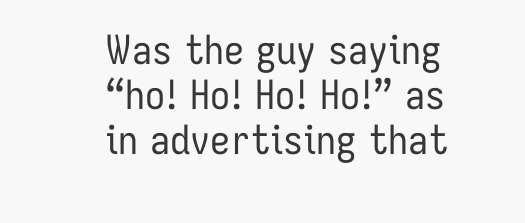Was the guy saying “ho! Ho! Ho! Ho!” as in advertising that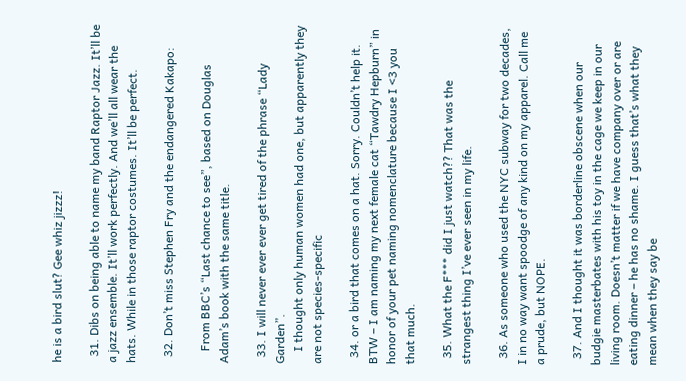he is a bird slut? Gee whiz jizzz!

  31. Dibs on being able to name my band Raptor Jazz. It’ll be a jazz ensemble. It’ll work perfectly. And we’ll all wear the hats. While in those raptor costumes. It’ll be perfect.

  32. Don’t miss Stephen Fry and the endangered Kakapo:

    From BBC’s “Last chance to see”, based on Douglas Adam’s book with the same title.

  33. I will never ever ever get tired of the phrase “Lady Garden”.
    I thought only human women had one, but apparently they are not species-specific

  34. or a bird that comes on a hat. Sorry. Couldn’t help it. BTW – I am naming my next female cat “Tawdry Hepburn” in honor of your pet naming nomenclature because I <3 you that much.

  35. What the F*** did I just watch?? That was the strangest thing I’ve ever seen in my life.

  36. As someone who used the NYC subway for two decades, I in no way want spoodge of any kind on my apparel. Call me a prude, but NOPE.

  37. And I thought it was borderline obscene when our budgie masterbates with his toy in the cage we keep in our living room. Doesn’t matter if we have company over or are eating dinner – he has no shame. I guess that’s what they mean when they say be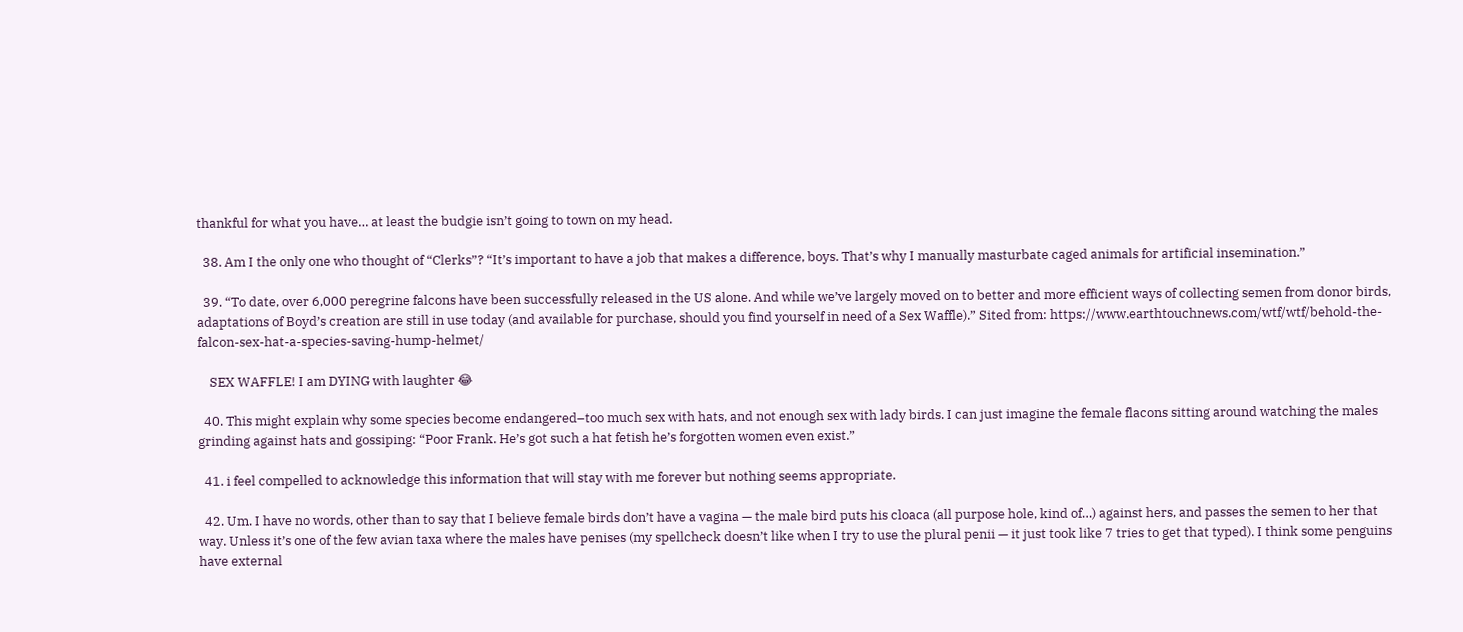thankful for what you have… at least the budgie isn’t going to town on my head.

  38. Am I the only one who thought of “Clerks”? “It’s important to have a job that makes a difference, boys. That’s why I manually masturbate caged animals for artificial insemination.”

  39. “To date, over 6,000 peregrine falcons have been successfully released in the US alone. And while we’ve largely moved on to better and more efficient ways of collecting semen from donor birds, adaptations of Boyd’s creation are still in use today (and available for purchase, should you find yourself in need of a Sex Waffle).” Sited from: https://www.earthtouchnews.com/wtf/wtf/behold-the-falcon-sex-hat-a-species-saving-hump-helmet/

    SEX WAFFLE! I am DYING with laughter 😂

  40. This might explain why some species become endangered–too much sex with hats, and not enough sex with lady birds. I can just imagine the female flacons sitting around watching the males grinding against hats and gossiping: “Poor Frank. He’s got such a hat fetish he’s forgotten women even exist.”

  41. i feel compelled to acknowledge this information that will stay with me forever but nothing seems appropriate.

  42. Um. I have no words, other than to say that I believe female birds don’t have a vagina — the male bird puts his cloaca (all purpose hole, kind of…) against hers, and passes the semen to her that way. Unless it’s one of the few avian taxa where the males have penises (my spellcheck doesn’t like when I try to use the plural penii — it just took like 7 tries to get that typed). I think some penguins have external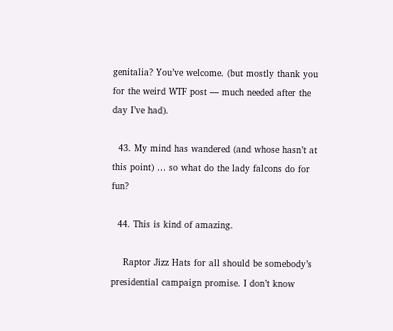genitalia? You’ve welcome. (but mostly thank you for the weird WTF post — much needed after the day I’ve had).

  43. My mind has wandered (and whose hasn’t at this point) … so what do the lady falcons do for fun?

  44. This is kind of amazing.

    Raptor Jizz Hats for all should be somebody’s presidential campaign promise. I don’t know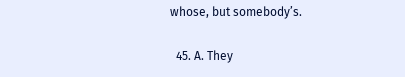whose, but somebody’s.

  45. A. They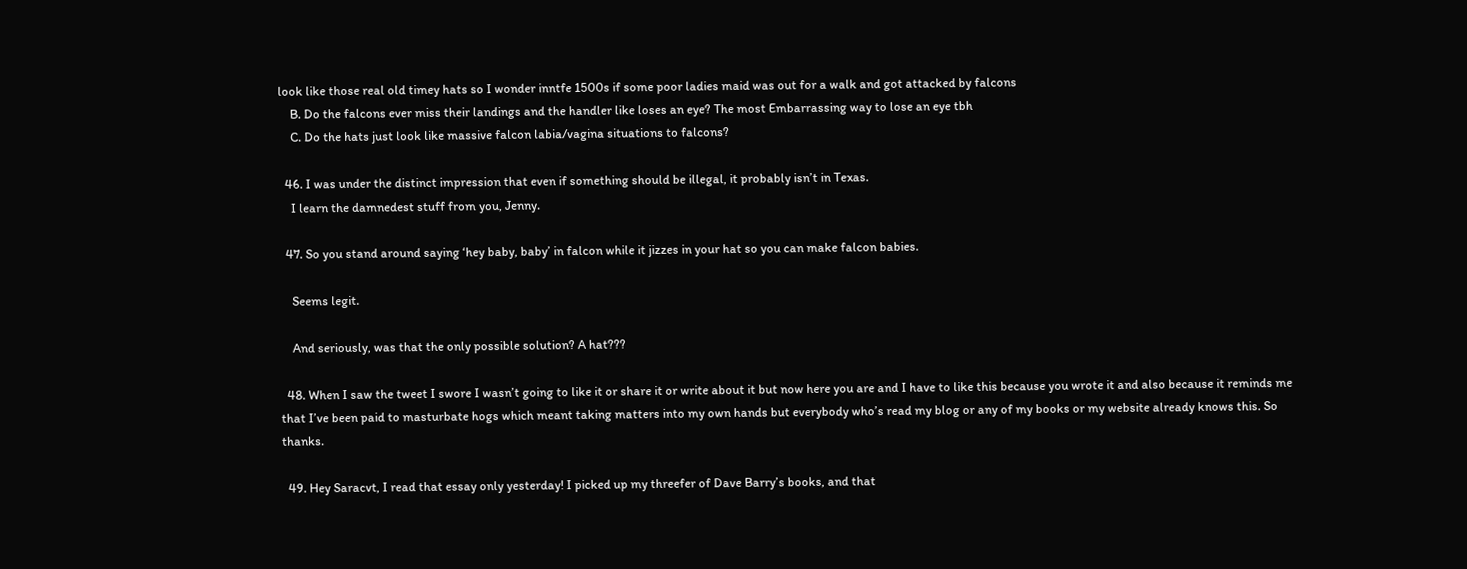look like those real old timey hats so I wonder inntfe 1500s if some poor ladies maid was out for a walk and got attacked by falcons
    B. Do the falcons ever miss their landings and the handler like loses an eye? The most Embarrassing way to lose an eye tbh
    C. Do the hats just look like massive falcon labia/vagina situations to falcons?

  46. I was under the distinct impression that even if something should be illegal, it probably isn’t in Texas.
    I learn the damnedest stuff from you, Jenny.

  47. So you stand around saying ‘hey baby, baby’ in falcon while it jizzes in your hat so you can make falcon babies.

    Seems legit.

    And seriously, was that the only possible solution? A hat???

  48. When I saw the tweet I swore I wasn’t going to like it or share it or write about it but now here you are and I have to like this because you wrote it and also because it reminds me that I’ve been paid to masturbate hogs which meant taking matters into my own hands but everybody who’s read my blog or any of my books or my website already knows this. So thanks.

  49. Hey Saracvt, I read that essay only yesterday! I picked up my threefer of Dave Barry’s books, and that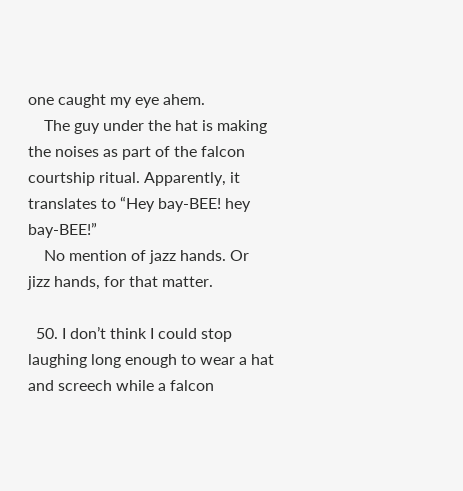one caught my eye ahem.
    The guy under the hat is making the noises as part of the falcon courtship ritual. Apparently, it translates to “Hey bay-BEE! hey bay-BEE!”
    No mention of jazz hands. Or jizz hands, for that matter.

  50. I don’t think I could stop laughing long enough to wear a hat and screech while a falcon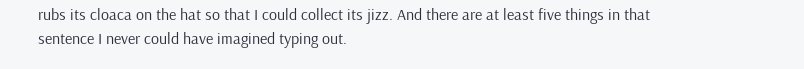rubs its cloaca on the hat so that I could collect its jizz. And there are at least five things in that sentence I never could have imagined typing out.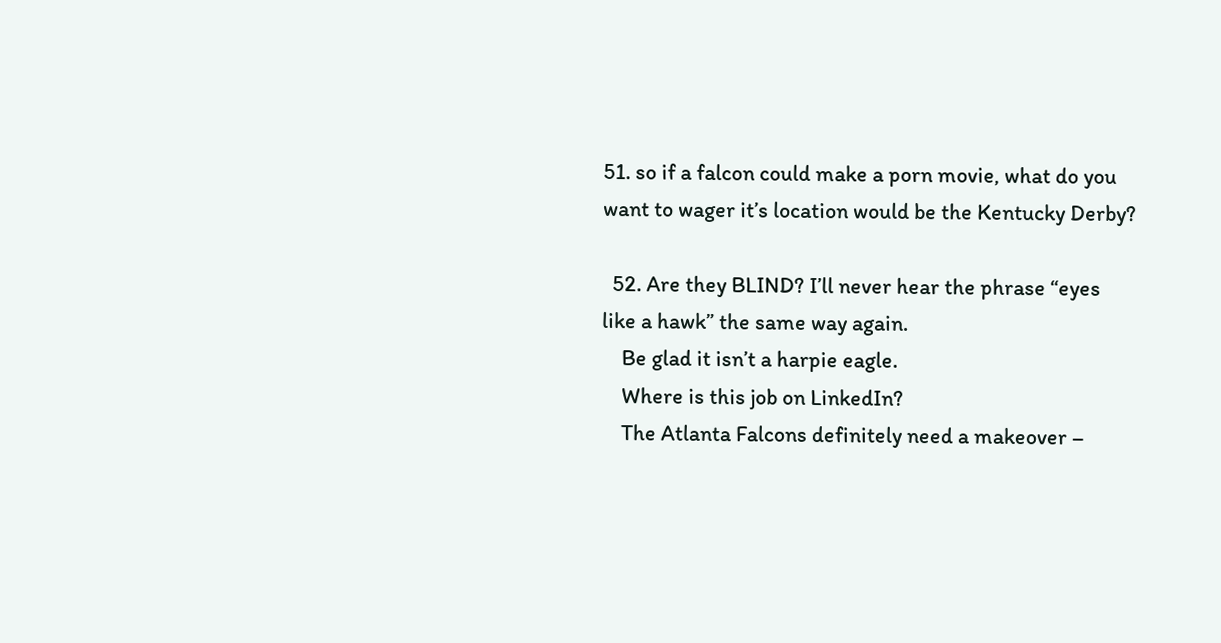51. so if a falcon could make a porn movie, what do you want to wager it’s location would be the Kentucky Derby?

  52. Are they BLIND? I’ll never hear the phrase “eyes like a hawk” the same way again.
    Be glad it isn’t a harpie eagle.
    Where is this job on LinkedIn?
    The Atlanta Falcons definitely need a makeover –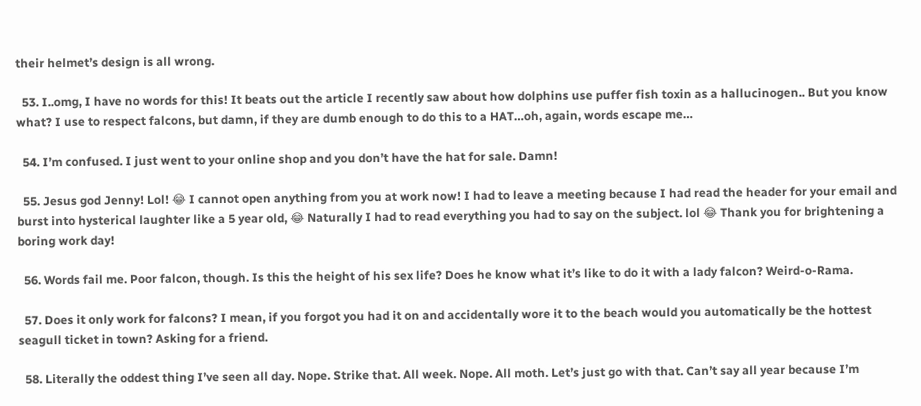their helmet’s design is all wrong.

  53. I..omg, I have no words for this! It beats out the article I recently saw about how dolphins use puffer fish toxin as a hallucinogen.. But you know what? I use to respect falcons, but damn, if they are dumb enough to do this to a HAT…oh, again, words escape me…

  54. I’m confused. I just went to your online shop and you don’t have the hat for sale. Damn!

  55. Jesus god Jenny! Lol! 😂 I cannot open anything from you at work now! I had to leave a meeting because I had read the header for your email and burst into hysterical laughter like a 5 year old, 😂 Naturally I had to read everything you had to say on the subject. lol 😂 Thank you for brightening a boring work day!

  56. Words fail me. Poor falcon, though. Is this the height of his sex life? Does he know what it’s like to do it with a lady falcon? Weird-o-Rama.

  57. Does it only work for falcons? I mean, if you forgot you had it on and accidentally wore it to the beach would you automatically be the hottest seagull ticket in town? Asking for a friend.

  58. Literally the oddest thing I’ve seen all day. Nope. Strike that. All week. Nope. All moth. Let’s just go with that. Can’t say all year because I’m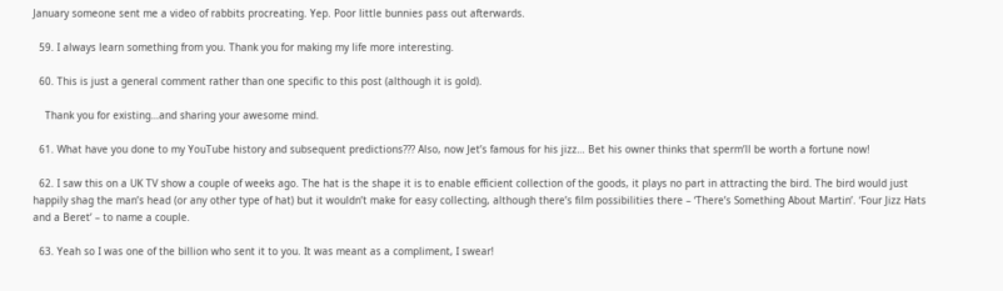January someone sent me a video of rabbits procreating. Yep. Poor little bunnies pass out afterwards.

  59. I always learn something from you. Thank you for making my life more interesting.

  60. This is just a general comment rather than one specific to this post (although it is gold).

    Thank you for existing…and sharing your awesome mind.

  61. What have you done to my YouTube history and subsequent predictions??? Also, now Jet’s famous for his jizz… Bet his owner thinks that sperm’ll be worth a fortune now!

  62. I saw this on a UK TV show a couple of weeks ago. The hat is the shape it is to enable efficient collection of the goods, it plays no part in attracting the bird. The bird would just happily shag the man’s head (or any other type of hat) but it wouldn’t make for easy collecting, although there’s film possibilities there – ‘There’s Something About Martin’. ‘Four Jizz Hats and a Beret’ – to name a couple.

  63. Yeah so I was one of the billion who sent it to you. It was meant as a compliment, I swear!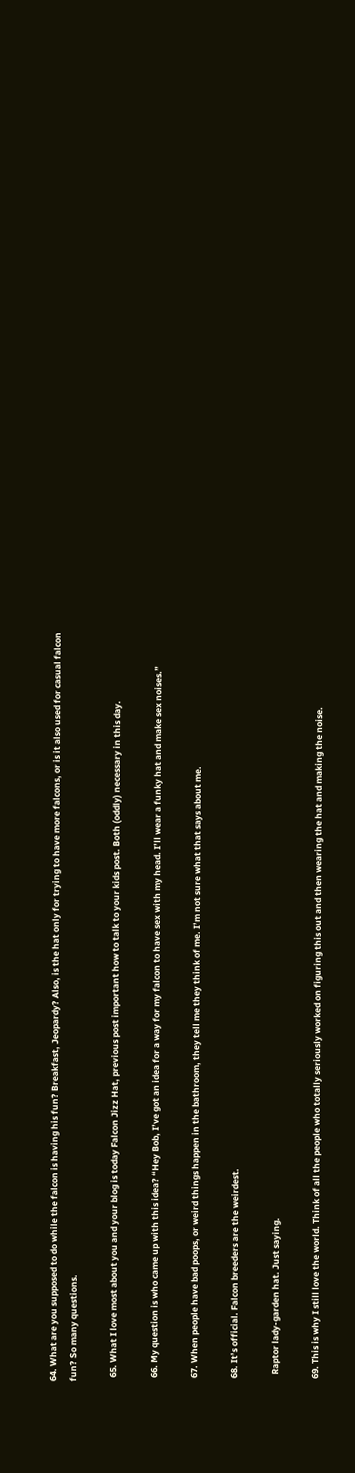64. What are you supposed to do while the falcon is having his fun? Breakfast, Jeopardy? Also, is the hat only for trying to have more falcons, or is it also used for casual falcon fun? So many questions.

  65. What I love most about you and your blog is today Falcon Jizz Hat, previous post important how to talk to your kids post. Both (oddly) necessary in this day.

  66. My question is who came up with this idea? “Hey Bob, I’ve got an idea for a way for my falcon to have sex with my head. I’ll wear a funky hat and make sex noises.”

  67. When people have bad poops, or weird things happen in the bathroom, they tell me they think of me. I’m not sure what that says about me.

  68. It’s official. Falcon breeders are the weirdest.

    Raptor lady-garden hat. Just saying.

  69. This is why I still love the world. Think of all the people who totally seriously worked on figuring this out and then wearing the hat and making the noise.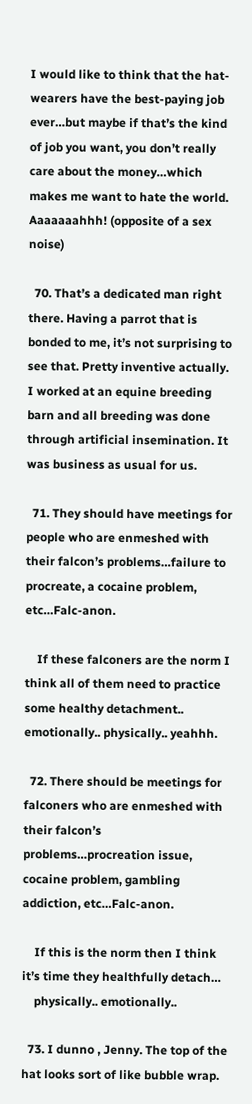I would like to think that the hat-wearers have the best-paying job ever…but maybe if that’s the kind of job you want, you don’t really care about the money…which makes me want to hate the world. Aaaaaaahhh! (opposite of a sex noise)

  70. That’s a dedicated man right there. Having a parrot that is bonded to me, it’s not surprising to see that. Pretty inventive actually. I worked at an equine breeding barn and all breeding was done through artificial insemination. It was business as usual for us.

  71. They should have meetings for people who are enmeshed with their falcon’s problems…failure to procreate, a cocaine problem, etc…Falc-anon.

    If these falconers are the norm I think all of them need to practice some healthy detachment.. emotionally.. physically.. yeahhh.

  72. There should be meetings for falconers who are enmeshed with their falcon’s problems…procreation issue, cocaine problem, gambling addiction, etc…Falc-anon.

    If this is the norm then I think it’s time they healthfully detach…
    physically.. emotionally..

  73. I dunno , Jenny. The top of the hat looks sort of like bubble wrap.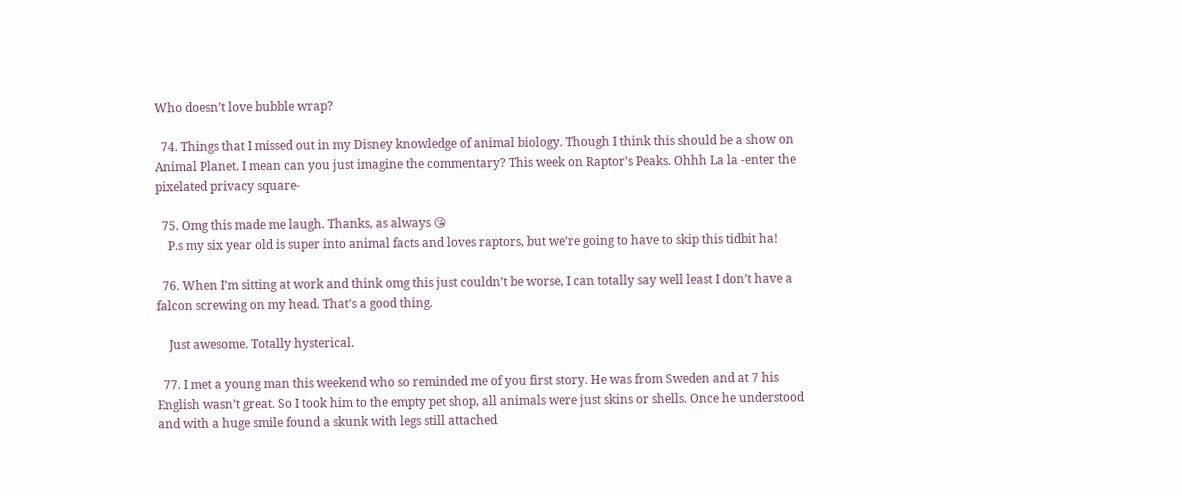Who doesn’t love bubble wrap?

  74. Things that I missed out in my Disney knowledge of animal biology. Though I think this should be a show on Animal Planet. I mean can you just imagine the commentary? This week on Raptor’s Peaks. Ohhh La la -enter the pixelated privacy square-

  75. Omg this made me laugh. Thanks, as always 😘
    P.s my six year old is super into animal facts and loves raptors, but we’re going to have to skip this tidbit ha!

  76. When I’m sitting at work and think omg this just couldn’t be worse, I can totally say well least I don’t have a falcon screwing on my head. That’s a good thing.

    Just awesome. Totally hysterical.

  77. I met a young man this weekend who so reminded me of you first story. He was from Sweden and at 7 his English wasn’t great. So I took him to the empty pet shop, all animals were just skins or shells. Once he understood and with a huge smile found a skunk with legs still attached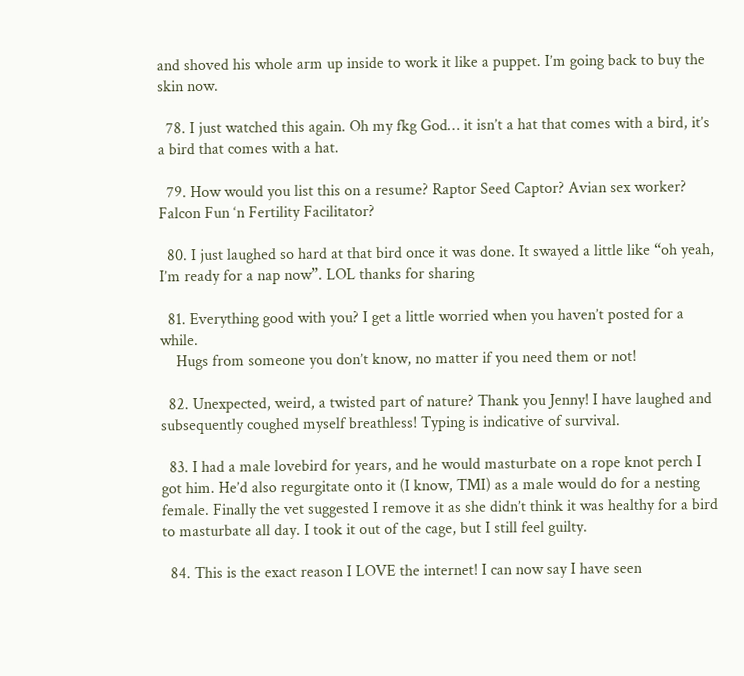and shoved his whole arm up inside to work it like a puppet. I’m going back to buy the skin now.

  78. I just watched this again. Oh my fkg God… it isn’t a hat that comes with a bird, it’s a bird that comes with a hat.

  79. How would you list this on a resume? Raptor Seed Captor? Avian sex worker? Falcon Fun ‘n Fertility Facilitator?

  80. I just laughed so hard at that bird once it was done. It swayed a little like “oh yeah, I’m ready for a nap now”. LOL thanks for sharing

  81. Everything good with you? I get a little worried when you haven’t posted for a while.
    Hugs from someone you don’t know, no matter if you need them or not!

  82. Unexpected, weird, a twisted part of nature? Thank you Jenny! I have laughed and subsequently coughed myself breathless! Typing is indicative of survival.

  83. I had a male lovebird for years, and he would masturbate on a rope knot perch I got him. He’d also regurgitate onto it (I know, TMI) as a male would do for a nesting female. Finally the vet suggested I remove it as she didn’t think it was healthy for a bird to masturbate all day. I took it out of the cage, but I still feel guilty.

  84. This is the exact reason I LOVE the internet! I can now say I have seen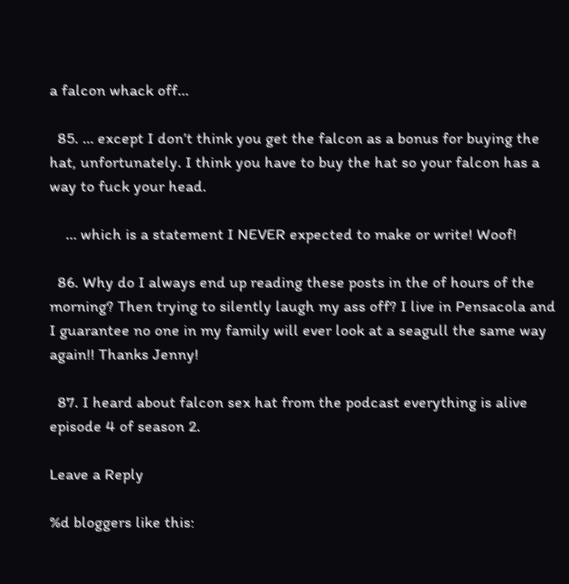a falcon whack off…

  85. … except I don’t think you get the falcon as a bonus for buying the hat, unfortunately. I think you have to buy the hat so your falcon has a way to fuck your head.

    … which is a statement I NEVER expected to make or write! Woof!

  86. Why do I always end up reading these posts in the of hours of the morning? Then trying to silently laugh my ass off? I live in Pensacola and I guarantee no one in my family will ever look at a seagull the same way again!! Thanks Jenny!

  87. I heard about falcon sex hat from the podcast everything is alive episode 4 of season 2.

Leave a Reply

%d bloggers like this: